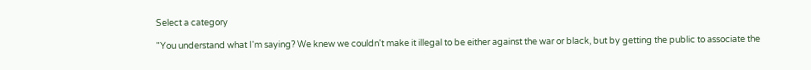Select a category

"You understand what I'm saying? We knew we couldn't make it illegal to be either against the war or black, but by getting the public to associate the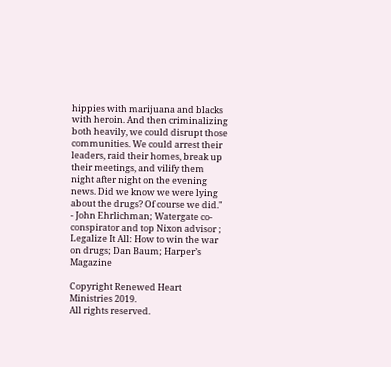hippies with marijuana and blacks with heroin. And then criminalizing both heavily, we could disrupt those communities. We could arrest their leaders, raid their homes, break up their meetings, and vilify them night after night on the evening news. Did we know we were lying about the drugs? Of course we did."    - John Ehrlichman; Watergate co-conspirator and top Nixon advisor ; Legalize It All: How to win the war on drugs; Dan Baum; Harper’s Magazine

Copyright Renewed Heart Ministries 2019.
All rights reserved.